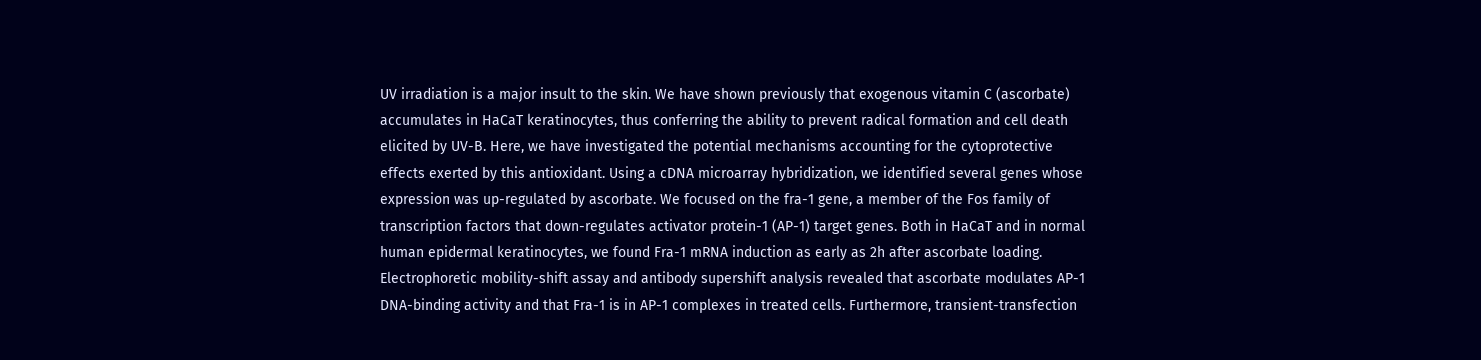UV irradiation is a major insult to the skin. We have shown previously that exogenous vitamin C (ascorbate) accumulates in HaCaT keratinocytes, thus conferring the ability to prevent radical formation and cell death elicited by UV-B. Here, we have investigated the potential mechanisms accounting for the cytoprotective effects exerted by this antioxidant. Using a cDNA microarray hybridization, we identified several genes whose expression was up-regulated by ascorbate. We focused on the fra-1 gene, a member of the Fos family of transcription factors that down-regulates activator protein-1 (AP-1) target genes. Both in HaCaT and in normal human epidermal keratinocytes, we found Fra-1 mRNA induction as early as 2h after ascorbate loading. Electrophoretic mobility-shift assay and antibody supershift analysis revealed that ascorbate modulates AP-1 DNA-binding activity and that Fra-1 is in AP-1 complexes in treated cells. Furthermore, transient-transfection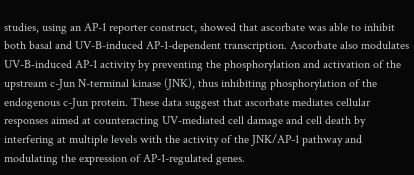studies, using an AP-1 reporter construct, showed that ascorbate was able to inhibit both basal and UV-B-induced AP-1-dependent transcription. Ascorbate also modulates UV-B-induced AP-1 activity by preventing the phosphorylation and activation of the upstream c-Jun N-terminal kinase (JNK), thus inhibiting phosphorylation of the endogenous c-Jun protein. These data suggest that ascorbate mediates cellular responses aimed at counteracting UV-mediated cell damage and cell death by interfering at multiple levels with the activity of the JNK/AP-1 pathway and modulating the expression of AP-1-regulated genes.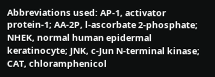Abbreviations used: AP-1, activator protein-1; AA-2P, l-ascorbate 2-phosphate; NHEK, normal human epidermal keratinocyte; JNK, c-Jun N-terminal kinase; CAT, chloramphenicol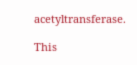acetyltransferase.

This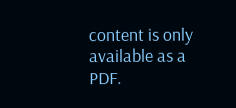content is only available as a PDF.